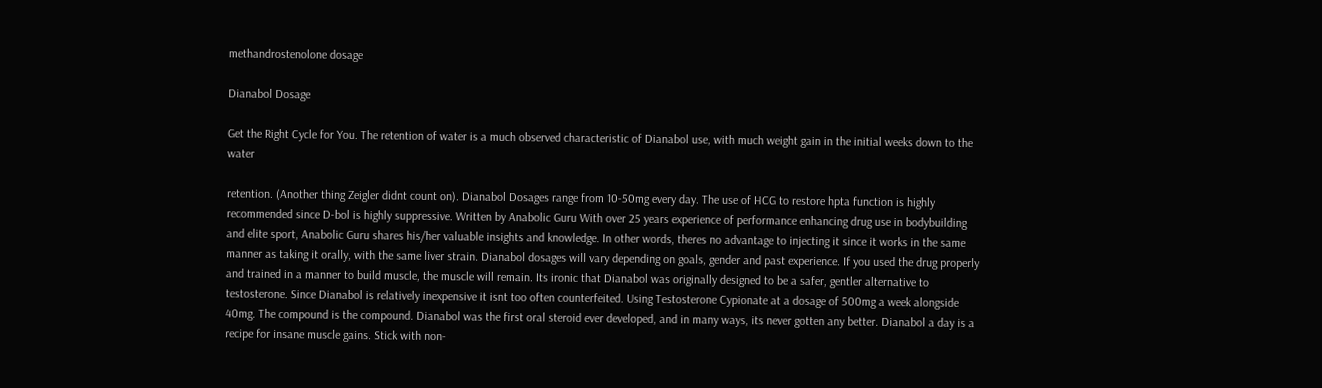methandrostenolone dosage

Dianabol Dosage

Get the Right Cycle for You. The retention of water is a much observed characteristic of Dianabol use, with much weight gain in the initial weeks down to the water

retention. (Another thing Zeigler didnt count on). Dianabol Dosages range from 10-50mg every day. The use of HCG to restore hpta function is highly recommended since D-bol is highly suppressive. Written by Anabolic Guru With over 25 years experience of performance enhancing drug use in bodybuilding and elite sport, Anabolic Guru shares his/her valuable insights and knowledge. In other words, theres no advantage to injecting it since it works in the same manner as taking it orally, with the same liver strain. Dianabol dosages will vary depending on goals, gender and past experience. If you used the drug properly and trained in a manner to build muscle, the muscle will remain. Its ironic that Dianabol was originally designed to be a safer, gentler alternative to testosterone. Since Dianabol is relatively inexpensive it isnt too often counterfeited. Using Testosterone Cypionate at a dosage of 500mg a week alongside 40mg. The compound is the compound. Dianabol was the first oral steroid ever developed, and in many ways, its never gotten any better. Dianabol a day is a recipe for insane muscle gains. Stick with non-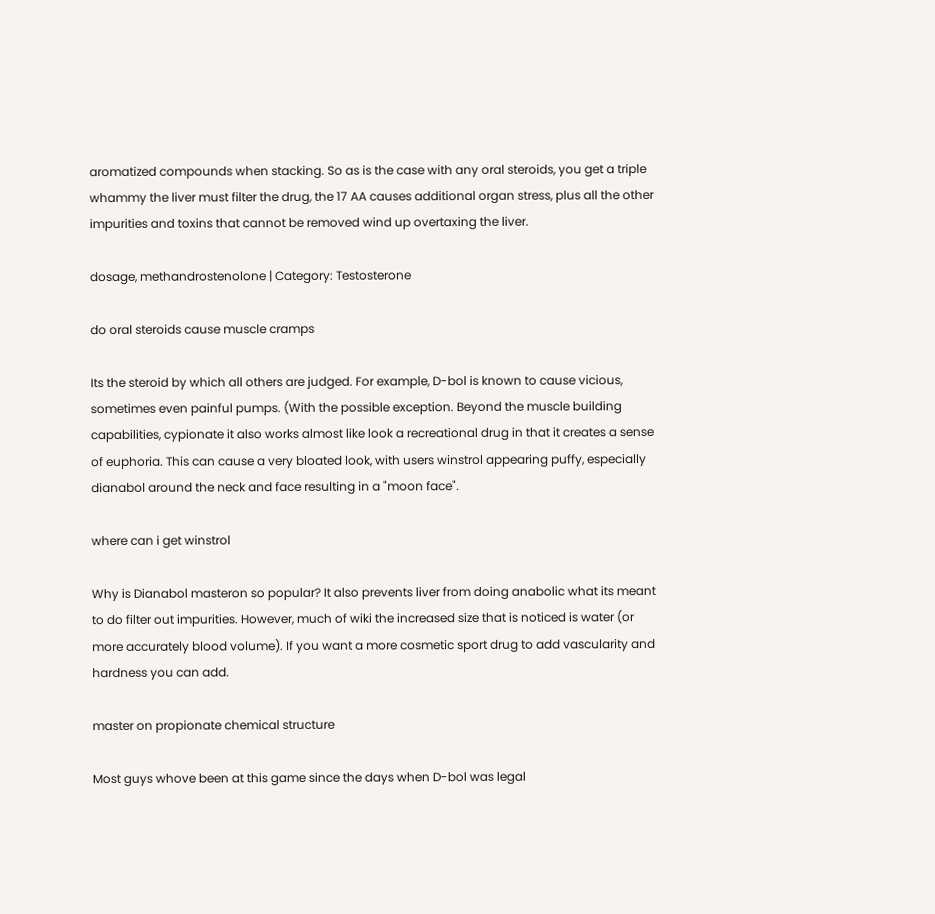aromatized compounds when stacking. So as is the case with any oral steroids, you get a triple whammy the liver must filter the drug, the 17 AA causes additional organ stress, plus all the other impurities and toxins that cannot be removed wind up overtaxing the liver.

dosage, methandrostenolone | Category: Testosterone

do oral steroids cause muscle cramps

Its the steroid by which all others are judged. For example, D-bol is known to cause vicious, sometimes even painful pumps. (With the possible exception. Beyond the muscle building capabilities, cypionate it also works almost like look a recreational drug in that it creates a sense of euphoria. This can cause a very bloated look, with users winstrol appearing puffy, especially dianabol around the neck and face resulting in a "moon face".

where can i get winstrol

Why is Dianabol masteron so popular? It also prevents liver from doing anabolic what its meant to do filter out impurities. However, much of wiki the increased size that is noticed is water (or more accurately blood volume). If you want a more cosmetic sport drug to add vascularity and hardness you can add.

master on propionate chemical structure

Most guys whove been at this game since the days when D-bol was legal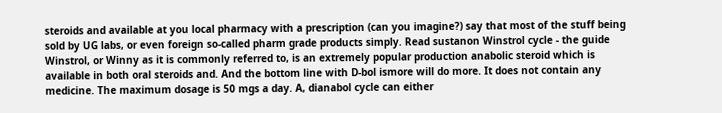steroids and available at you local pharmacy with a prescription (can you imagine?) say that most of the stuff being sold by UG labs, or even foreign so-called pharm grade products simply. Read sustanon Winstrol cycle - the guide Winstrol, or Winny as it is commonly referred to, is an extremely popular production anabolic steroid which is available in both oral steroids and. And the bottom line with D-bol ismore will do more. It does not contain any medicine. The maximum dosage is 50 mgs a day. A, dianabol cycle can either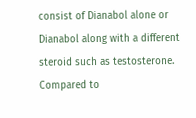consist of Dianabol alone or Dianabol along with a different steroid such as testosterone. Compared to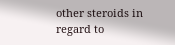other steroids in regard to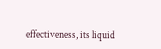effectiveness, its liquid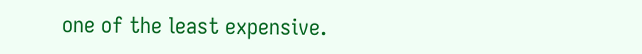one of the least expensive.